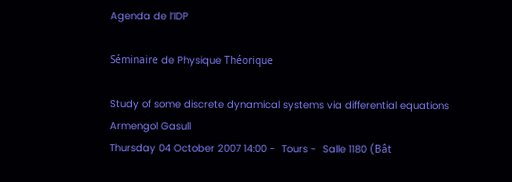Agenda de l’IDP

Séminaire de Physique Théorique

Study of some discrete dynamical systems via differential equations
Armengol Gasull
Thursday 04 October 2007 14:00 -  Tours -  Salle 1180 (Bât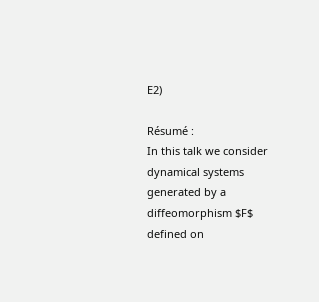E2)

Résumé :
In this talk we consider dynamical systems generated by a diffeomorphism $F$ defined on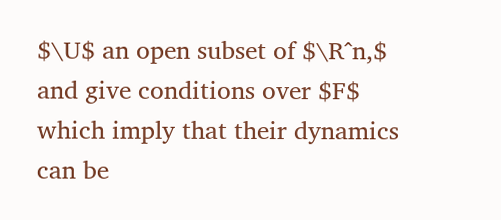$\U$ an open subset of $\R^n,$ and give conditions over $F$ which imply that their dynamics can be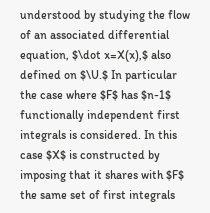understood by studying the flow of an associated differential equation, $\dot x=X(x),$ also defined on $\U.$ In particular the case where $F$ has $n-1$ functionally independent first integrals is considered. In this case $X$ is constructed by imposing that it shares with $F$ the same set of first integrals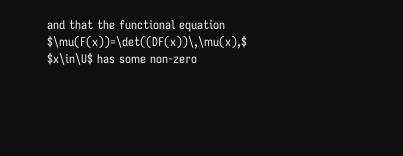and that the functional equation $\mu(F(x))=\det((DF(x))\,\mu(x),$ $x\in\U$ has some non-zero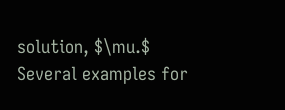solution, $\mu.$ Several examples for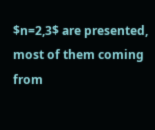$n=2,3$ are presented, most of them coming from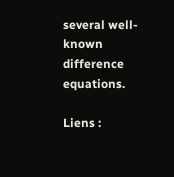several well-known difference equations.

Liens :